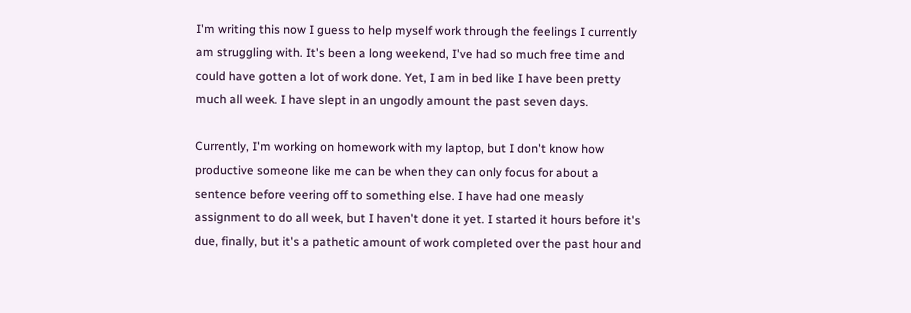I'm writing this now I guess to help myself work through the feelings I currently am struggling with. It's been a long weekend, I've had so much free time and could have gotten a lot of work done. Yet, I am in bed like I have been pretty much all week. I have slept in an ungodly amount the past seven days.

Currently, I'm working on homework with my laptop, but I don't know how productive someone like me can be when they can only focus for about a sentence before veering off to something else. I have had one measly assignment to do all week, but I haven't done it yet. I started it hours before it's due, finally, but it's a pathetic amount of work completed over the past hour and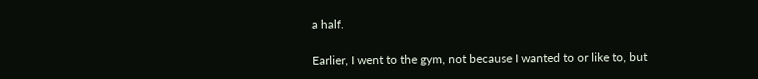a half.

Earlier, I went to the gym, not because I wanted to or like to, but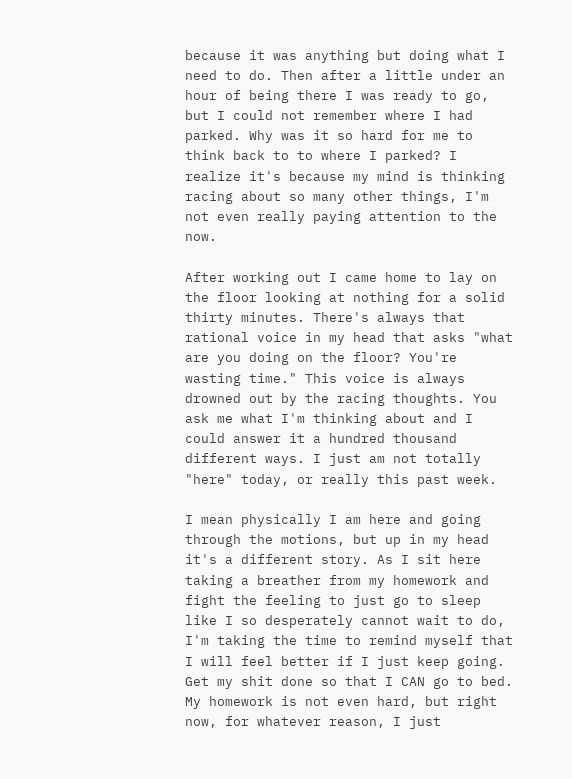because it was anything but doing what I need to do. Then after a little under an hour of being there I was ready to go, but I could not remember where I had parked. Why was it so hard for me to think back to to where I parked? I realize it's because my mind is thinking racing about so many other things, I'm not even really paying attention to the now.

After working out I came home to lay on the floor looking at nothing for a solid thirty minutes. There's always that rational voice in my head that asks "what are you doing on the floor? You're wasting time." This voice is always drowned out by the racing thoughts. You ask me what I'm thinking about and I could answer it a hundred thousand different ways. I just am not totally "here" today, or really this past week.

I mean physically I am here and going through the motions, but up in my head it's a different story. As I sit here taking a breather from my homework and fight the feeling to just go to sleep like I so desperately cannot wait to do, I'm taking the time to remind myself that I will feel better if I just keep going. Get my shit done so that I CAN go to bed. My homework is not even hard, but right now, for whatever reason, I just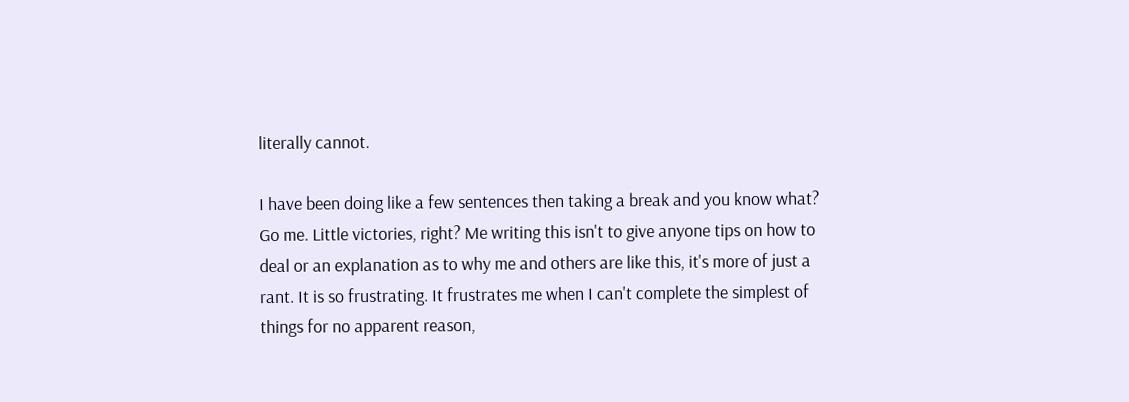literally cannot.

I have been doing like a few sentences then taking a break and you know what? Go me. Little victories, right? Me writing this isn't to give anyone tips on how to deal or an explanation as to why me and others are like this, it's more of just a rant. It is so frustrating. It frustrates me when I can't complete the simplest of things for no apparent reason,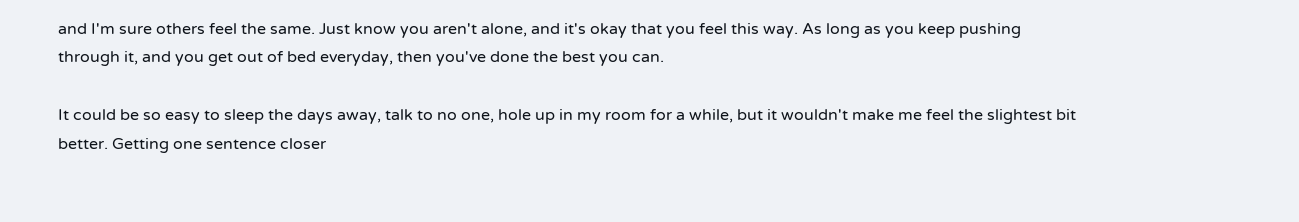and I'm sure others feel the same. Just know you aren't alone, and it's okay that you feel this way. As long as you keep pushing through it, and you get out of bed everyday, then you've done the best you can.

It could be so easy to sleep the days away, talk to no one, hole up in my room for a while, but it wouldn't make me feel the slightest bit better. Getting one sentence closer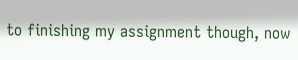to finishing my assignment though, now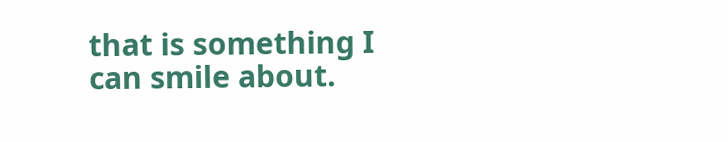that is something I can smile about.